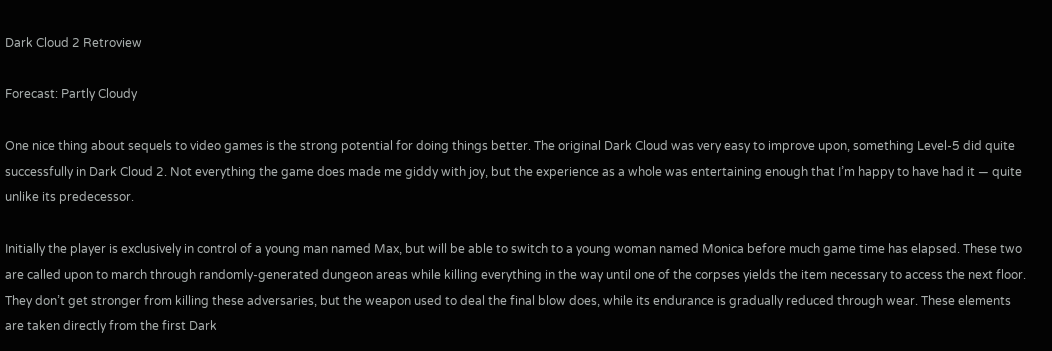Dark Cloud 2 Retroview

Forecast: Partly Cloudy

One nice thing about sequels to video games is the strong potential for doing things better. The original Dark Cloud was very easy to improve upon, something Level-5 did quite successfully in Dark Cloud 2. Not everything the game does made me giddy with joy, but the experience as a whole was entertaining enough that I’m happy to have had it — quite unlike its predecessor.

Initially the player is exclusively in control of a young man named Max, but will be able to switch to a young woman named Monica before much game time has elapsed. These two are called upon to march through randomly-generated dungeon areas while killing everything in the way until one of the corpses yields the item necessary to access the next floor. They don’t get stronger from killing these adversaries, but the weapon used to deal the final blow does, while its endurance is gradually reduced through wear. These elements are taken directly from the first Dark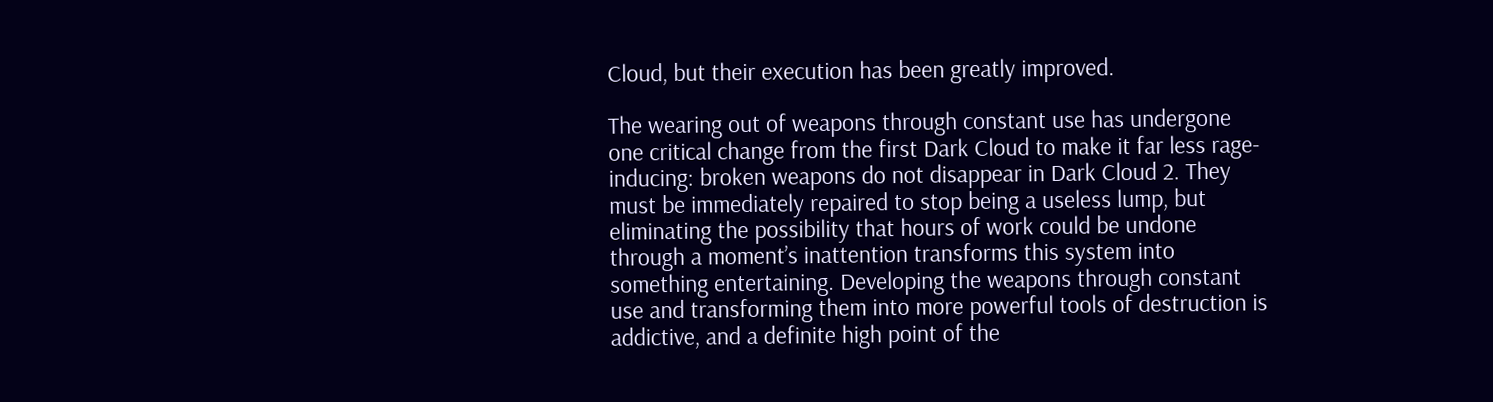Cloud, but their execution has been greatly improved.

The wearing out of weapons through constant use has undergone one critical change from the first Dark Cloud to make it far less rage-inducing: broken weapons do not disappear in Dark Cloud 2. They must be immediately repaired to stop being a useless lump, but eliminating the possibility that hours of work could be undone through a moment’s inattention transforms this system into something entertaining. Developing the weapons through constant use and transforming them into more powerful tools of destruction is addictive, and a definite high point of the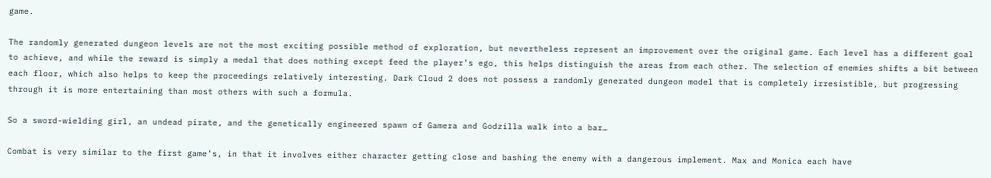game.

The randomly generated dungeon levels are not the most exciting possible method of exploration, but nevertheless represent an improvement over the original game. Each level has a different goal to achieve, and while the reward is simply a medal that does nothing except feed the player’s ego, this helps distinguish the areas from each other. The selection of enemies shifts a bit between each floor, which also helps to keep the proceedings relatively interesting. Dark Cloud 2 does not possess a randomly generated dungeon model that is completely irresistible, but progressing through it is more entertaining than most others with such a formula.

So a sword-wielding girl, an undead pirate, and the genetically engineered spawn of Gamera and Godzilla walk into a bar…

Combat is very similar to the first game’s, in that it involves either character getting close and bashing the enemy with a dangerous implement. Max and Monica each have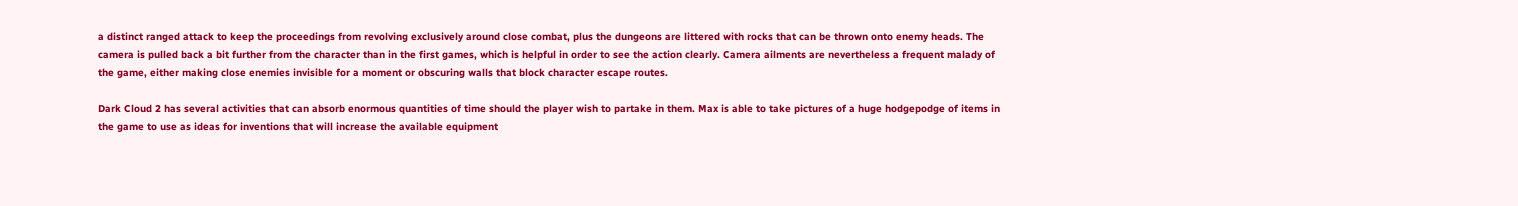a distinct ranged attack to keep the proceedings from revolving exclusively around close combat, plus the dungeons are littered with rocks that can be thrown onto enemy heads. The camera is pulled back a bit further from the character than in the first games, which is helpful in order to see the action clearly. Camera ailments are nevertheless a frequent malady of the game, either making close enemies invisible for a moment or obscuring walls that block character escape routes.

Dark Cloud 2 has several activities that can absorb enormous quantities of time should the player wish to partake in them. Max is able to take pictures of a huge hodgepodge of items in the game to use as ideas for inventions that will increase the available equipment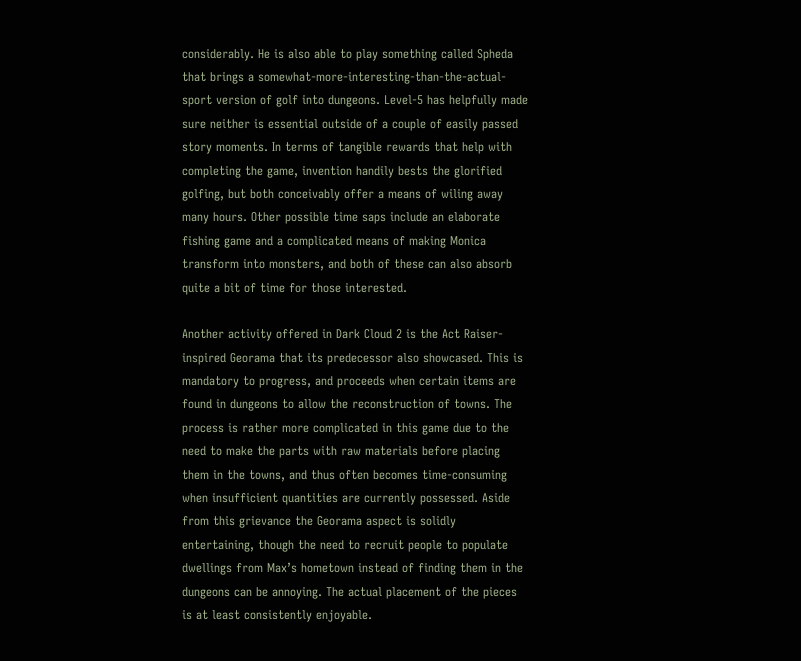considerably. He is also able to play something called Spheda that brings a somewhat-more-interesting-than-the-actual-sport version of golf into dungeons. Level-5 has helpfully made sure neither is essential outside of a couple of easily passed story moments. In terms of tangible rewards that help with completing the game, invention handily bests the glorified golfing, but both conceivably offer a means of wiling away many hours. Other possible time saps include an elaborate fishing game and a complicated means of making Monica transform into monsters, and both of these can also absorb quite a bit of time for those interested.

Another activity offered in Dark Cloud 2 is the Act Raiser-inspired Georama that its predecessor also showcased. This is mandatory to progress, and proceeds when certain items are found in dungeons to allow the reconstruction of towns. The process is rather more complicated in this game due to the need to make the parts with raw materials before placing them in the towns, and thus often becomes time-consuming when insufficient quantities are currently possessed. Aside from this grievance the Georama aspect is solidly entertaining, though the need to recruit people to populate dwellings from Max’s hometown instead of finding them in the dungeons can be annoying. The actual placement of the pieces is at least consistently enjoyable.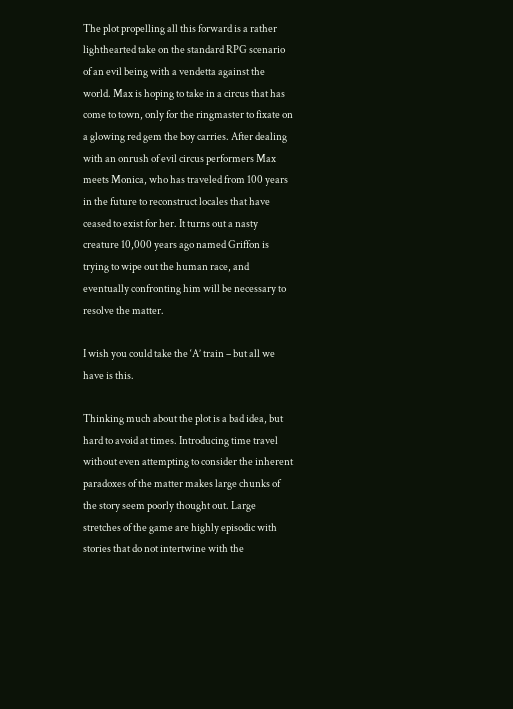The plot propelling all this forward is a rather lighthearted take on the standard RPG scenario of an evil being with a vendetta against the world. Max is hoping to take in a circus that has come to town, only for the ringmaster to fixate on a glowing red gem the boy carries. After dealing with an onrush of evil circus performers Max meets Monica, who has traveled from 100 years in the future to reconstruct locales that have ceased to exist for her. It turns out a nasty creature 10,000 years ago named Griffon is trying to wipe out the human race, and eventually confronting him will be necessary to resolve the matter.

I wish you could take the ‘A’ train – but all we have is this.

Thinking much about the plot is a bad idea, but hard to avoid at times. Introducing time travel without even attempting to consider the inherent paradoxes of the matter makes large chunks of the story seem poorly thought out. Large stretches of the game are highly episodic with stories that do not intertwine with the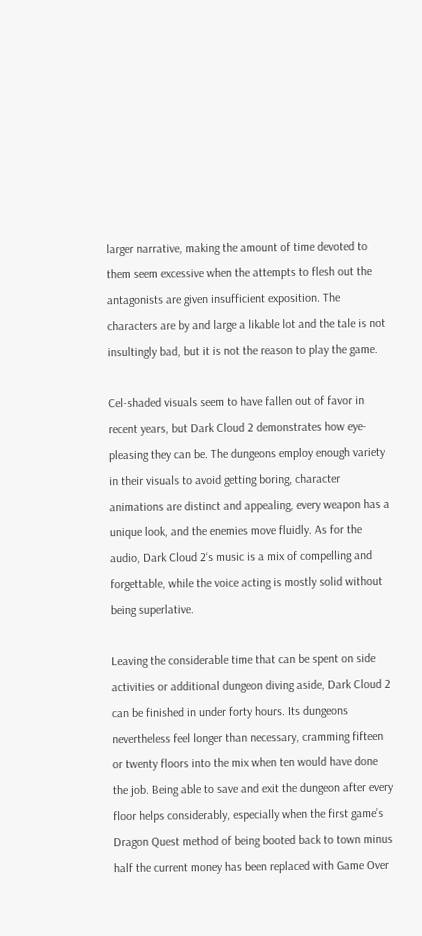larger narrative, making the amount of time devoted to them seem excessive when the attempts to flesh out the antagonists are given insufficient exposition. The characters are by and large a likable lot and the tale is not insultingly bad, but it is not the reason to play the game.

Cel-shaded visuals seem to have fallen out of favor in recent years, but Dark Cloud 2 demonstrates how eye-pleasing they can be. The dungeons employ enough variety in their visuals to avoid getting boring, character animations are distinct and appealing, every weapon has a unique look, and the enemies move fluidly. As for the audio, Dark Cloud 2‘s music is a mix of compelling and forgettable, while the voice acting is mostly solid without being superlative.

Leaving the considerable time that can be spent on side activities or additional dungeon diving aside, Dark Cloud 2 can be finished in under forty hours. Its dungeons nevertheless feel longer than necessary, cramming fifteen or twenty floors into the mix when ten would have done the job. Being able to save and exit the dungeon after every floor helps considerably, especially when the first game’s Dragon Quest method of being booted back to town minus half the current money has been replaced with Game Over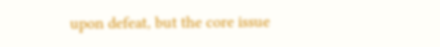upon defeat, but the core issue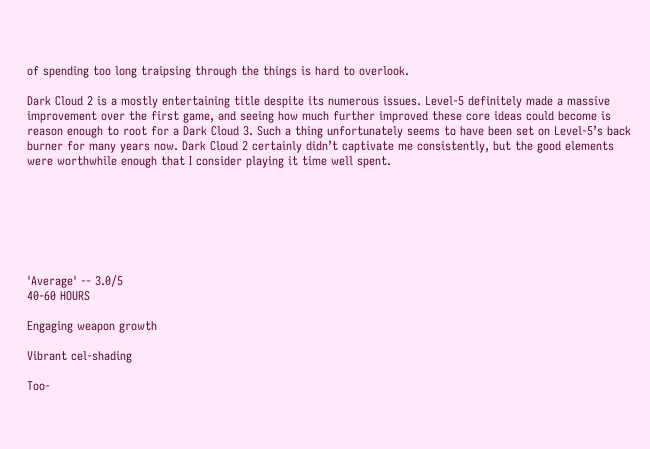of spending too long traipsing through the things is hard to overlook.

Dark Cloud 2 is a mostly entertaining title despite its numerous issues. Level-5 definitely made a massive improvement over the first game, and seeing how much further improved these core ideas could become is reason enough to root for a Dark Cloud 3. Such a thing unfortunately seems to have been set on Level-5’s back burner for many years now. Dark Cloud 2 certainly didn’t captivate me consistently, but the good elements were worthwhile enough that I consider playing it time well spent.







'Average' -- 3.0/5
40-60 HOURS

Engaging weapon growth

Vibrant cel-shading

Too-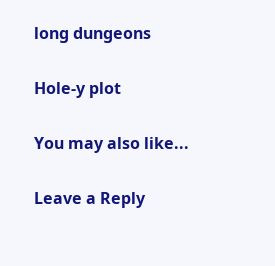long dungeons

Hole-y plot

You may also like...

Leave a Reply